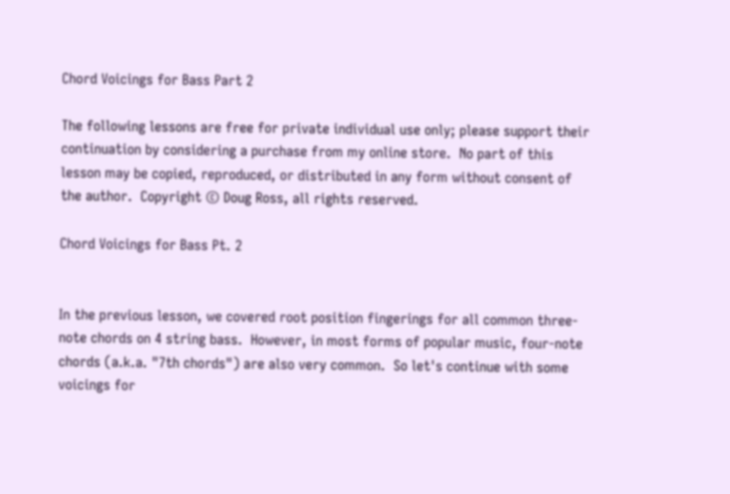Chord Voicings for Bass Part 2

The following lessons are free for private individual use only; please support their continuation by considering a purchase from my online store.  No part of this lesson may be copied, reproduced, or distributed in any form without consent of the author.  Copyright © Doug Ross, all rights reserved.

Chord Voicings for Bass Pt. 2


In the previous lesson, we covered root position fingerings for all common three-note chords on 4 string bass.  However, in most forms of popular music, four-note chords (a.k.a. "7th chords") are also very common.  So let's continue with some voicings for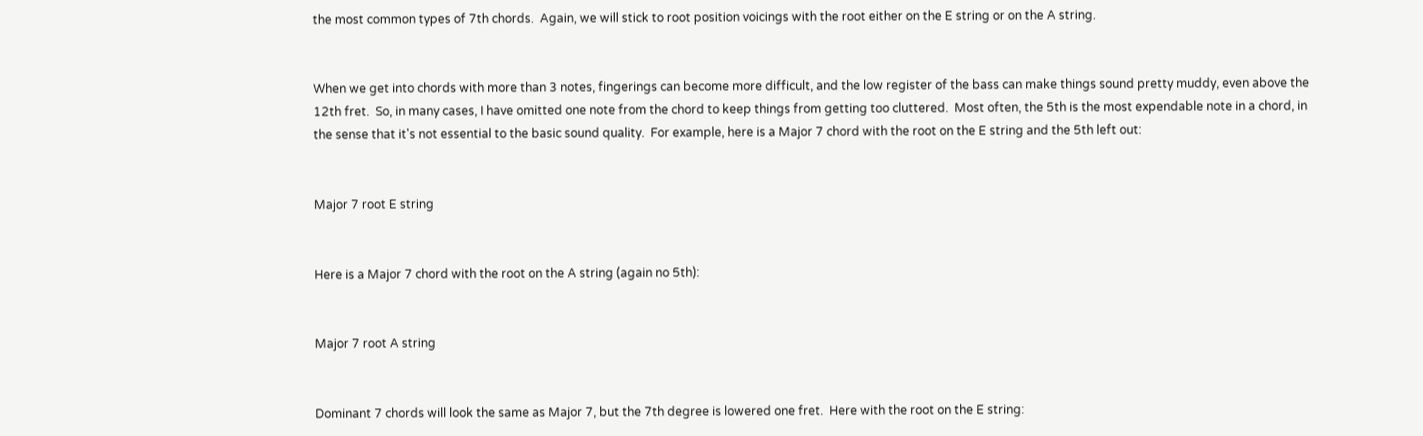the most common types of 7th chords.  Again, we will stick to root position voicings with the root either on the E string or on the A string.


When we get into chords with more than 3 notes, fingerings can become more difficult, and the low register of the bass can make things sound pretty muddy, even above the 12th fret.  So, in many cases, I have omitted one note from the chord to keep things from getting too cluttered.  Most often, the 5th is the most expendable note in a chord, in the sense that it's not essential to the basic sound quality.  For example, here is a Major 7 chord with the root on the E string and the 5th left out:


Major 7 root E string


Here is a Major 7 chord with the root on the A string (again no 5th):


Major 7 root A string


Dominant 7 chords will look the same as Major 7, but the 7th degree is lowered one fret.  Here with the root on the E string: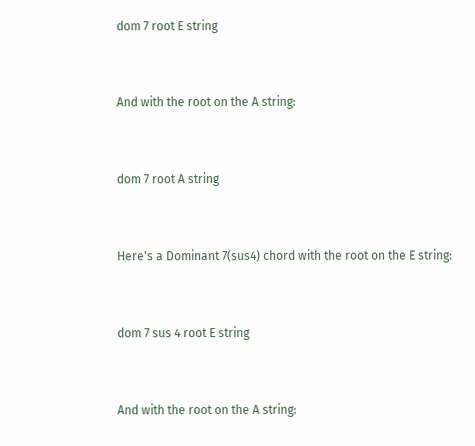dom 7 root E string


And with the root on the A string:


dom 7 root A string


Here's a Dominant 7(sus4) chord with the root on the E string:


dom 7 sus 4 root E string


And with the root on the A string: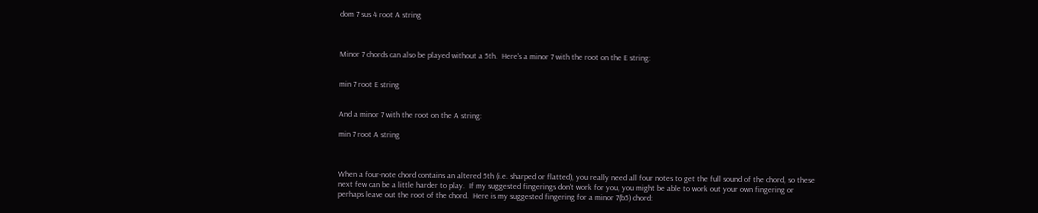dom 7 sus 4 root A string



Minor 7 chords can also be played without a 5th.  Here's a minor 7 with the root on the E string:


min 7 root E string


And a minor 7 with the root on the A string:

min 7 root A string



When a four-note chord contains an altered 5th (i.e. sharped or flatted), you really need all four notes to get the full sound of the chord, so these next few can be a little harder to play.  If my suggested fingerings don't work for you, you might be able to work out your own fingering or perhaps leave out the root of the chord.  Here is my suggested fingering for a minor 7(b5) chord: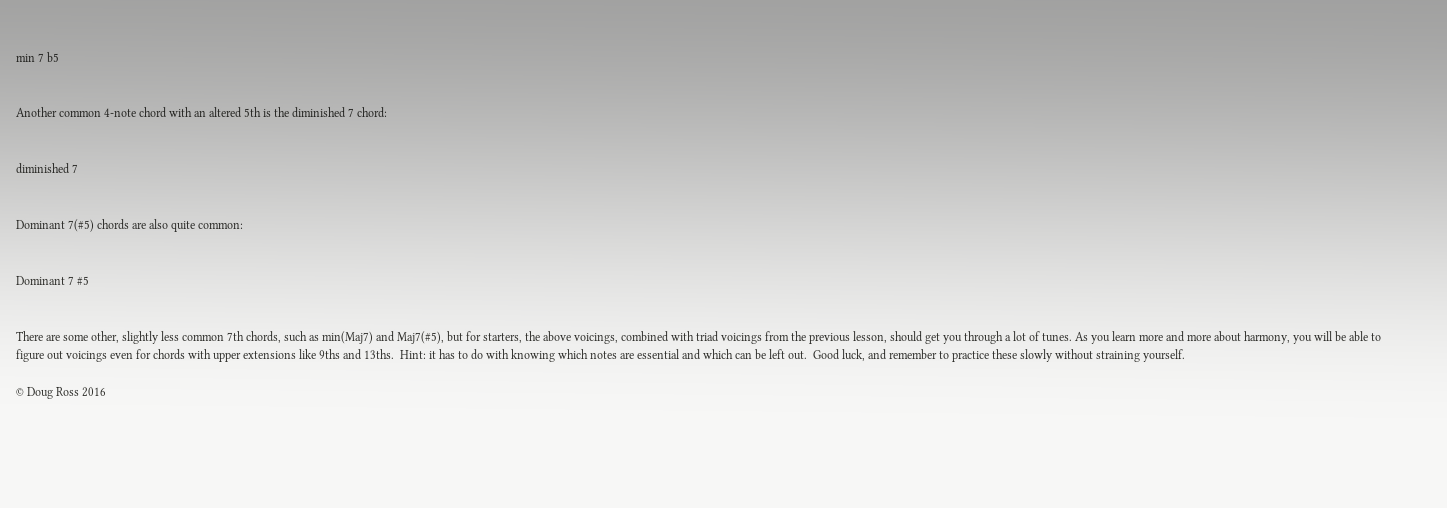min 7 b5


Another common 4-note chord with an altered 5th is the diminished 7 chord:


diminished 7


Dominant 7(#5) chords are also quite common:


Dominant 7 #5


There are some other, slightly less common 7th chords, such as min(Maj7) and Maj7(#5), but for starters, the above voicings, combined with triad voicings from the previous lesson, should get you through a lot of tunes. As you learn more and more about harmony, you will be able to figure out voicings even for chords with upper extensions like 9ths and 13ths.  Hint: it has to do with knowing which notes are essential and which can be left out.  Good luck, and remember to practice these slowly without straining yourself.

© Doug Ross 2016